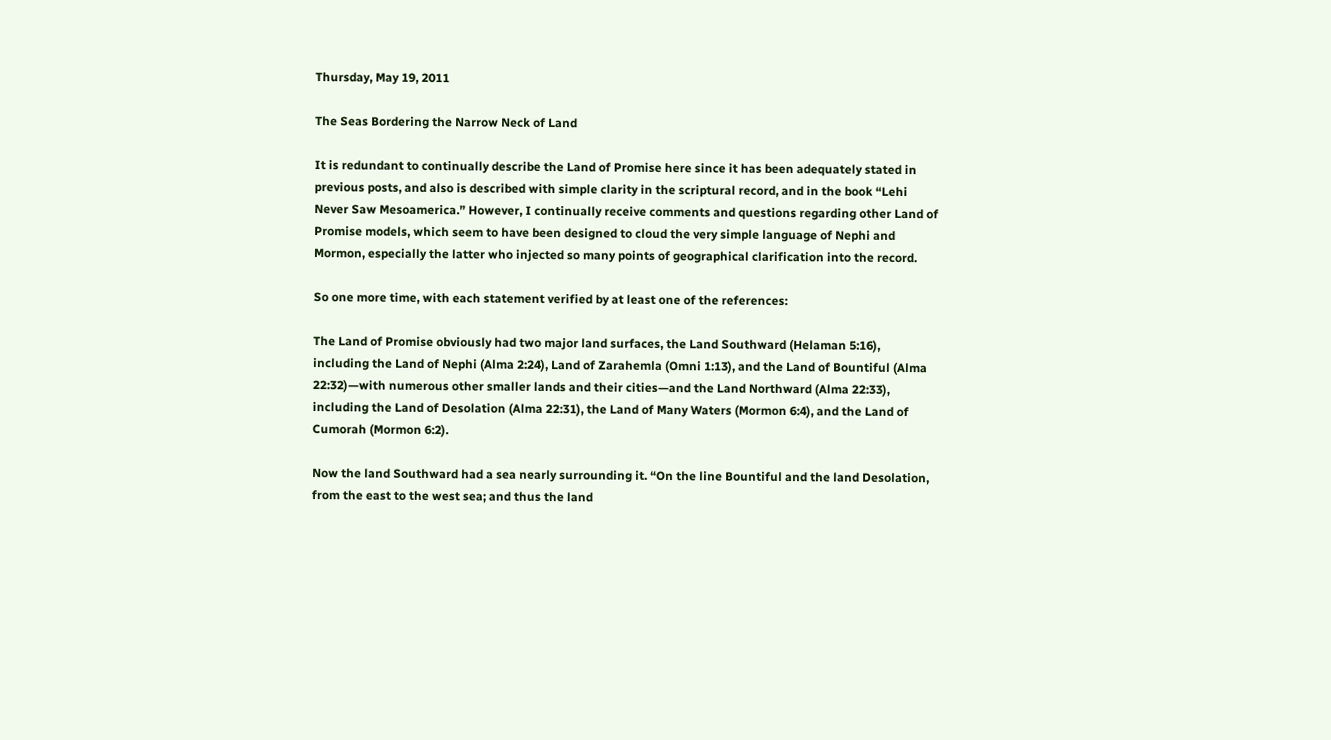Thursday, May 19, 2011

The Seas Bordering the Narrow Neck of Land

It is redundant to continually describe the Land of Promise here since it has been adequately stated in previous posts, and also is described with simple clarity in the scriptural record, and in the book “Lehi Never Saw Mesoamerica.” However, I continually receive comments and questions regarding other Land of Promise models, which seem to have been designed to cloud the very simple language of Nephi and Mormon, especially the latter who injected so many points of geographical clarification into the record.

So one more time, with each statement verified by at least one of the references:

The Land of Promise obviously had two major land surfaces, the Land Southward (Helaman 5:16), including the Land of Nephi (Alma 2:24), Land of Zarahemla (Omni 1:13), and the Land of Bountiful (Alma 22:32)—with numerous other smaller lands and their cities—and the Land Northward (Alma 22:33), including the Land of Desolation (Alma 22:31), the Land of Many Waters (Mormon 6:4), and the Land of Cumorah (Mormon 6:2).

Now the land Southward had a sea nearly surrounding it. “On the line Bountiful and the land Desolation, from the east to the west sea; and thus the land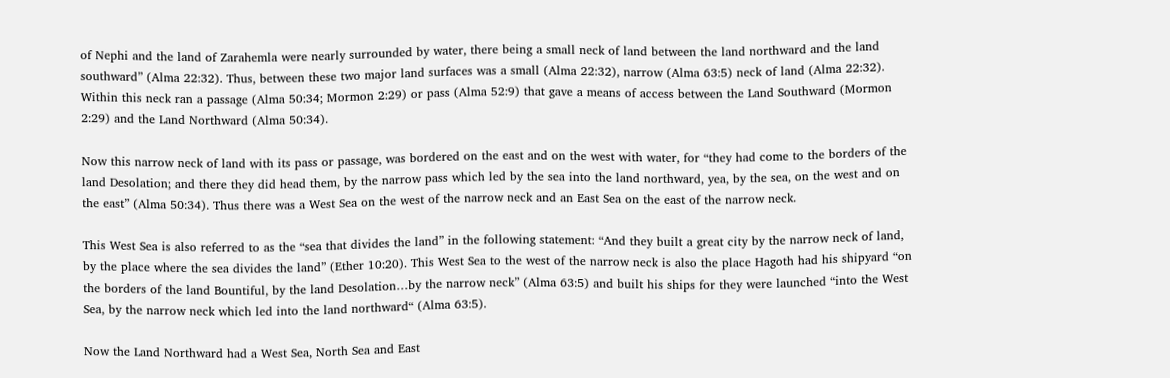of Nephi and the land of Zarahemla were nearly surrounded by water, there being a small neck of land between the land northward and the land southward” (Alma 22:32). Thus, between these two major land surfaces was a small (Alma 22:32), narrow (Alma 63:5) neck of land (Alma 22:32). Within this neck ran a passage (Alma 50:34; Mormon 2:29) or pass (Alma 52:9) that gave a means of access between the Land Southward (Mormon 2:29) and the Land Northward (Alma 50:34).

Now this narrow neck of land with its pass or passage, was bordered on the east and on the west with water, for “they had come to the borders of the land Desolation; and there they did head them, by the narrow pass which led by the sea into the land northward, yea, by the sea, on the west and on the east” (Alma 50:34). Thus there was a West Sea on the west of the narrow neck and an East Sea on the east of the narrow neck.

This West Sea is also referred to as the “sea that divides the land” in the following statement: “And they built a great city by the narrow neck of land, by the place where the sea divides the land” (Ether 10:20). This West Sea to the west of the narrow neck is also the place Hagoth had his shipyard “on the borders of the land Bountiful, by the land Desolation…by the narrow neck” (Alma 63:5) and built his ships for they were launched “into the West Sea, by the narrow neck which led into the land northward“ (Alma 63:5).

Now the Land Northward had a West Sea, North Sea and East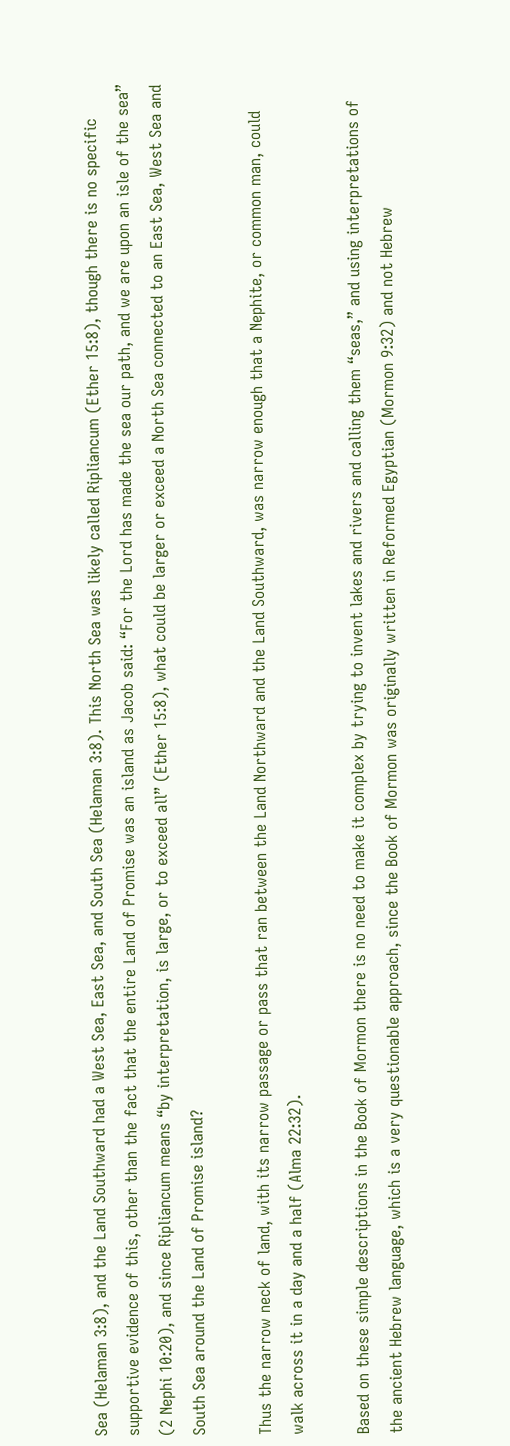Sea (Helaman 3:8), and the Land Southward had a West Sea, East Sea, and South Sea (Helaman 3:8). This North Sea was likely called Ripliancum (Ether 15:8), though there is no specific supportive evidence of this, other than the fact that the entire Land of Promise was an island as Jacob said: “For the Lord has made the sea our path, and we are upon an isle of the sea” (2 Nephi 10:20), and since Ripliancum means “by interpretation, is large, or to exceed all” (Ether 15:8), what could be larger or exceed a North Sea connected to an East Sea, West Sea and South Sea around the Land of Promise island?

Thus the narrow neck of land, with its narrow passage or pass that ran between the Land Northward and the Land Southward, was narrow enough that a Nephite, or common man, could walk across it in a day and a half (Alma 22:32).

Based on these simple descriptions in the Book of Mormon there is no need to make it complex by trying to invent lakes and rivers and calling them “seas,” and using interpretations of the ancient Hebrew language, which is a very questionable approach, since the Book of Mormon was originally written in Reformed Egyptian (Mormon 9:32) and not Hebrew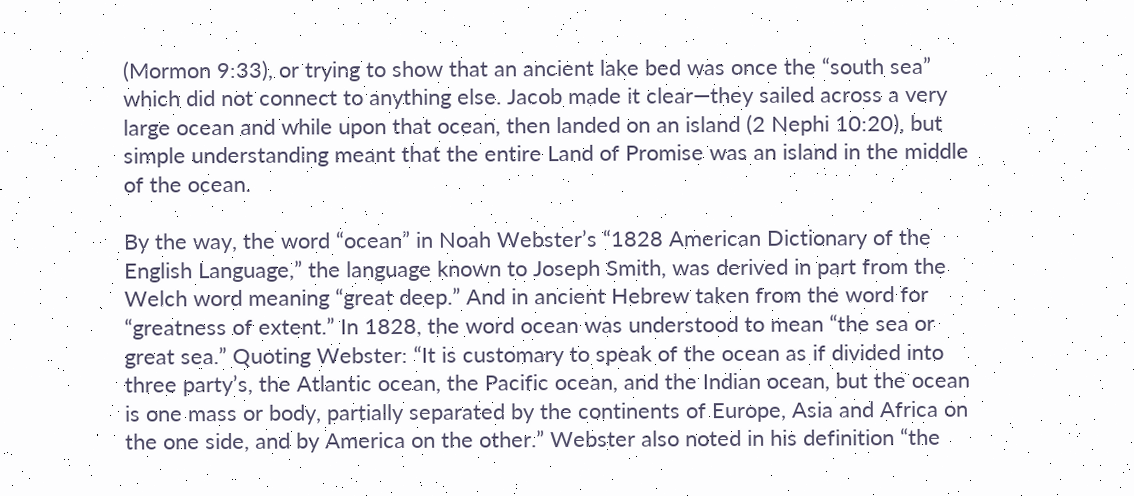(Mormon 9:33), or trying to show that an ancient lake bed was once the “south sea” which did not connect to anything else. Jacob made it clear—they sailed across a very large ocean and while upon that ocean, then landed on an island (2 Nephi 10:20), but simple understanding meant that the entire Land of Promise was an island in the middle of the ocean.

By the way, the word “ocean” in Noah Webster’s “1828 American Dictionary of the English Language,” the language known to Joseph Smith, was derived in part from the Welch word meaning “great deep.” And in ancient Hebrew taken from the word for “greatness of extent.” In 1828, the word ocean was understood to mean “the sea or great sea.” Quoting Webster: “It is customary to speak of the ocean as if divided into three party’s, the Atlantic ocean, the Pacific ocean, and the Indian ocean, but the ocean is one mass or body, partially separated by the continents of Europe, Asia and Africa on the one side, and by America on the other.” Webster also noted in his definition “the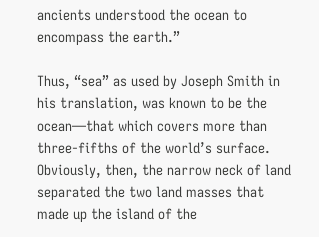ancients understood the ocean to encompass the earth.”

Thus, “sea” as used by Joseph Smith in his translation, was known to be the ocean—that which covers more than three-fifths of the world’s surface. Obviously, then, the narrow neck of land separated the two land masses that made up the island of the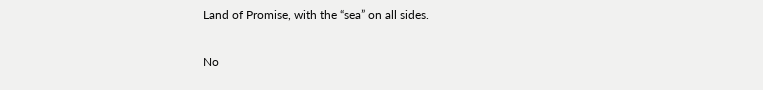Land of Promise, with the “sea” on all sides.

No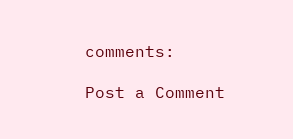comments:

Post a Comment